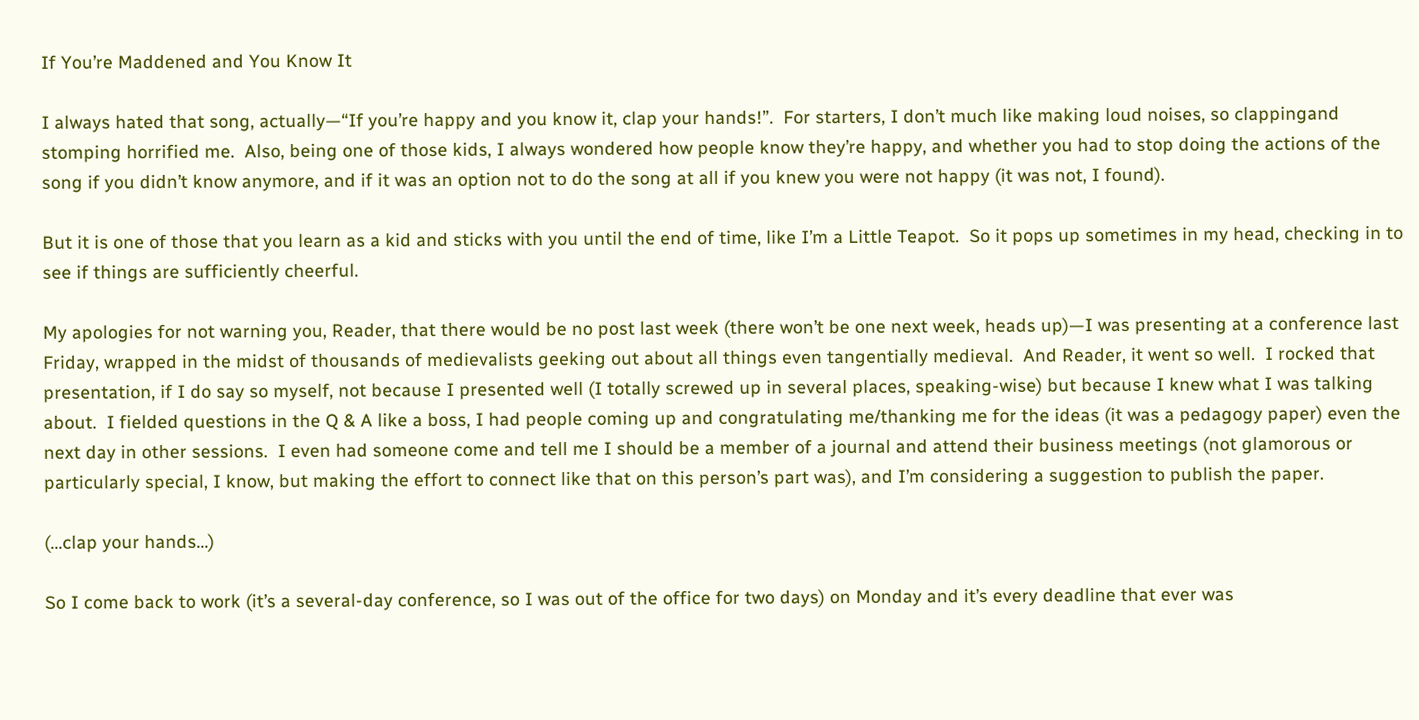If You’re Maddened and You Know It

I always hated that song, actually—“If you’re happy and you know it, clap your hands!”.  For starters, I don’t much like making loud noises, so clappingand stomping horrified me.  Also, being one of those kids, I always wondered how people know they’re happy, and whether you had to stop doing the actions of the song if you didn’t know anymore, and if it was an option not to do the song at all if you knew you were not happy (it was not, I found).

But it is one of those that you learn as a kid and sticks with you until the end of time, like I’m a Little Teapot.  So it pops up sometimes in my head, checking in to see if things are sufficiently cheerful.

My apologies for not warning you, Reader, that there would be no post last week (there won’t be one next week, heads up)—I was presenting at a conference last Friday, wrapped in the midst of thousands of medievalists geeking out about all things even tangentially medieval.  And Reader, it went so well.  I rocked that presentation, if I do say so myself, not because I presented well (I totally screwed up in several places, speaking-wise) but because I knew what I was talking about.  I fielded questions in the Q & A like a boss, I had people coming up and congratulating me/thanking me for the ideas (it was a pedagogy paper) even the next day in other sessions.  I even had someone come and tell me I should be a member of a journal and attend their business meetings (not glamorous or particularly special, I know, but making the effort to connect like that on this person’s part was), and I’m considering a suggestion to publish the paper.

(…clap your hands…)

So I come back to work (it’s a several-day conference, so I was out of the office for two days) on Monday and it’s every deadline that ever was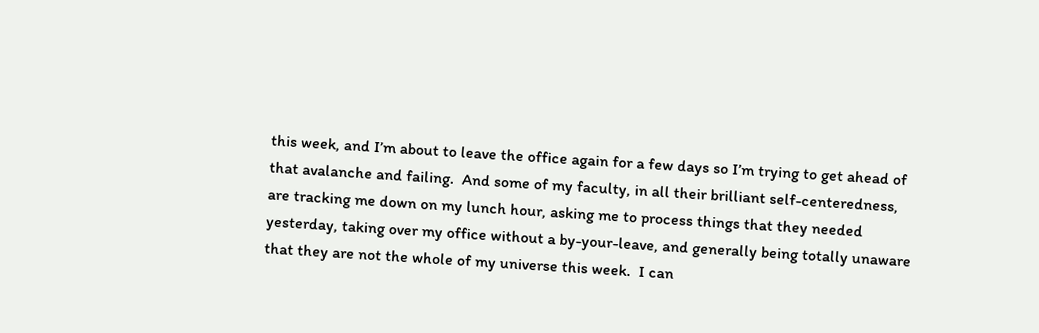this week, and I’m about to leave the office again for a few days so I’m trying to get ahead of that avalanche and failing.  And some of my faculty, in all their brilliant self-centeredness, are tracking me down on my lunch hour, asking me to process things that they needed yesterday, taking over my office without a by-your-leave, and generally being totally unaware that they are not the whole of my universe this week.  I can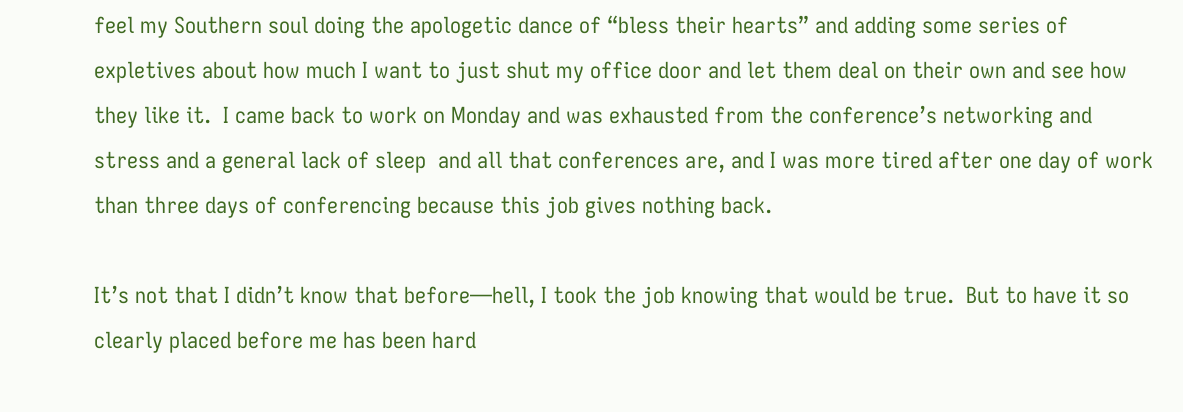feel my Southern soul doing the apologetic dance of “bless their hearts” and adding some series of expletives about how much I want to just shut my office door and let them deal on their own and see how they like it.  I came back to work on Monday and was exhausted from the conference’s networking and stress and a general lack of sleep  and all that conferences are, and I was more tired after one day of work than three days of conferencing because this job gives nothing back.

It’s not that I didn’t know that before—hell, I took the job knowing that would be true.  But to have it so clearly placed before me has been hard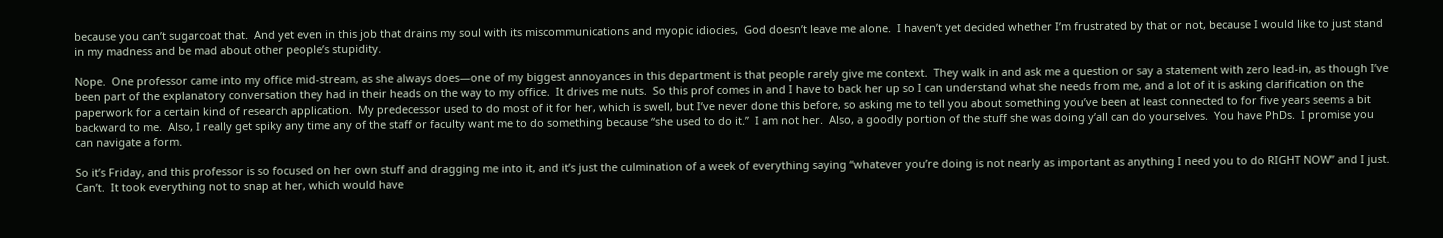because you can’t sugarcoat that.  And yet even in this job that drains my soul with its miscommunications and myopic idiocies,  God doesn’t leave me alone.  I haven’t yet decided whether I’m frustrated by that or not, because I would like to just stand in my madness and be mad about other people’s stupidity.

Nope.  One professor came into my office mid-stream, as she always does—one of my biggest annoyances in this department is that people rarely give me context.  They walk in and ask me a question or say a statement with zero lead-in, as though I’ve been part of the explanatory conversation they had in their heads on the way to my office.  It drives me nuts.  So this prof comes in and I have to back her up so I can understand what she needs from me, and a lot of it is asking clarification on the paperwork for a certain kind of research application.  My predecessor used to do most of it for her, which is swell, but I’ve never done this before, so asking me to tell you about something you’ve been at least connected to for five years seems a bit backward to me.  Also, I really get spiky any time any of the staff or faculty want me to do something because “she used to do it.”  I am not her.  Also, a goodly portion of the stuff she was doing y’all can do yourselves.  You have PhDs.  I promise you can navigate a form.

So it’s Friday, and this professor is so focused on her own stuff and dragging me into it, and it’s just the culmination of a week of everything saying “whatever you’re doing is not nearly as important as anything I need you to do RIGHT NOW” and I just.  Can’t.  It took everything not to snap at her, which would have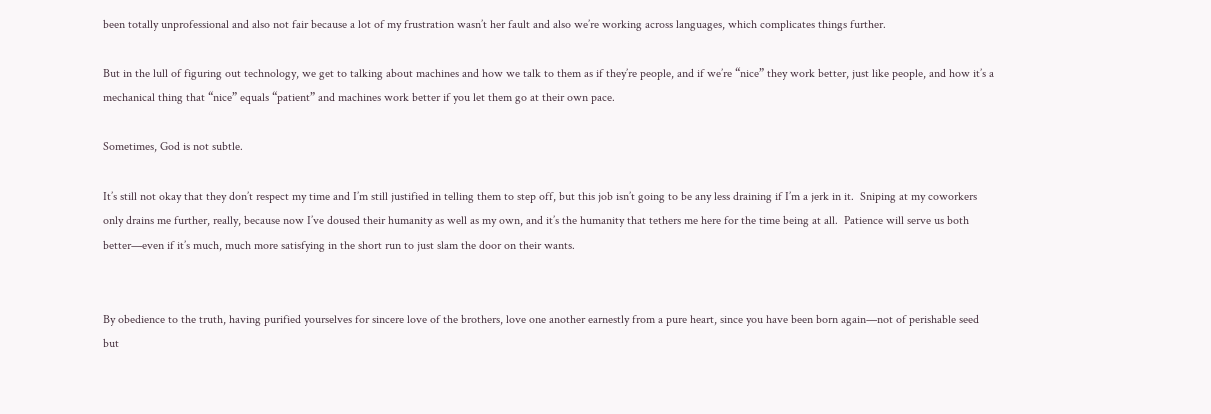been totally unprofessional and also not fair because a lot of my frustration wasn’t her fault and also we’re working across languages, which complicates things further.

But in the lull of figuring out technology, we get to talking about machines and how we talk to them as if they’re people, and if we’re “nice” they work better, just like people, and how it’s a mechanical thing that “nice” equals “patient” and machines work better if you let them go at their own pace.

Sometimes, God is not subtle.

It’s still not okay that they don’t respect my time and I’m still justified in telling them to step off, but this job isn’t going to be any less draining if I’m a jerk in it.  Sniping at my coworkers only drains me further, really, because now I’ve doused their humanity as well as my own, and it’s the humanity that tethers me here for the time being at all.  Patience will serve us both better—even if it’s much, much more satisfying in the short run to just slam the door on their wants.


By obedience to the truth, having purified yourselves for sincere love of the brothers, love one another earnestly from a pure heart, since you have been born again—not of perishable seed but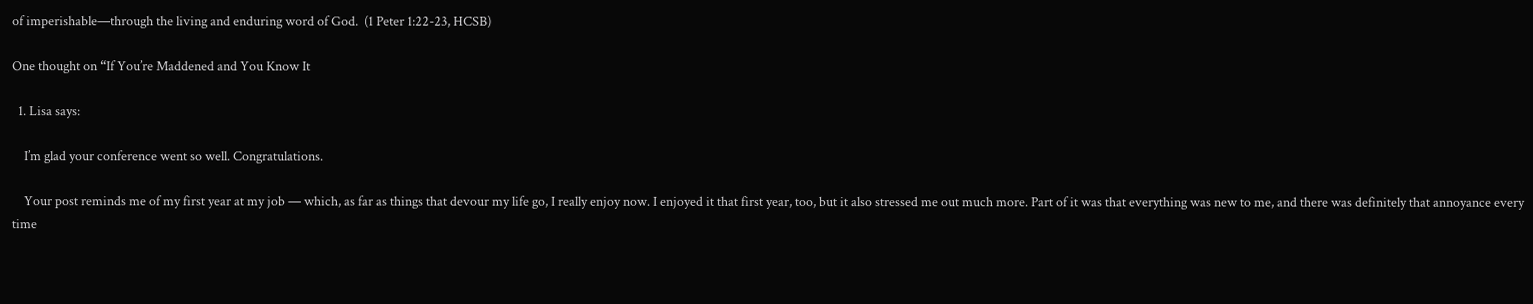of imperishable—through the living and enduring word of God.  (1 Peter 1:22-23, HCSB)

One thought on “If You’re Maddened and You Know It

  1. Lisa says:

    I’m glad your conference went so well. Congratulations.

    Your post reminds me of my first year at my job — which, as far as things that devour my life go, I really enjoy now. I enjoyed it that first year, too, but it also stressed me out much more. Part of it was that everything was new to me, and there was definitely that annoyance every time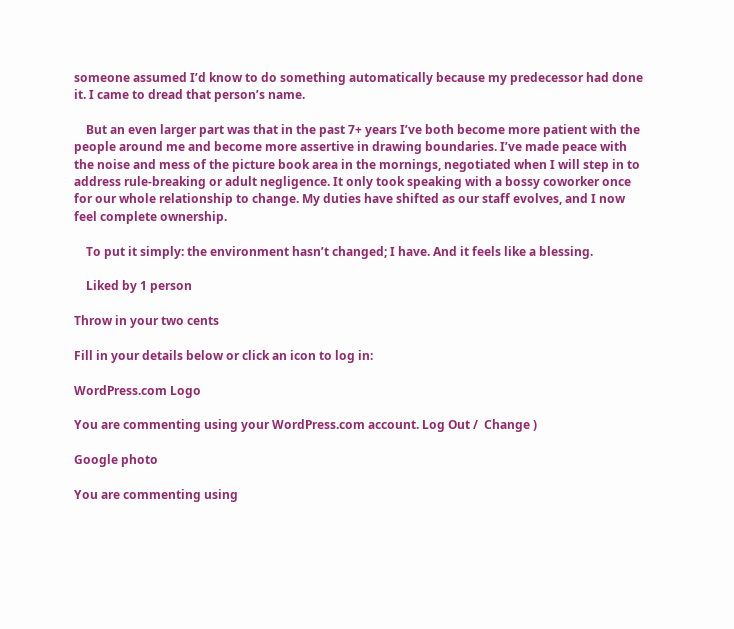someone assumed I’d know to do something automatically because my predecessor had done it. I came to dread that person’s name.

    But an even larger part was that in the past 7+ years I’ve both become more patient with the people around me and become more assertive in drawing boundaries. I’ve made peace with the noise and mess of the picture book area in the mornings, negotiated when I will step in to address rule-breaking or adult negligence. It only took speaking with a bossy coworker once for our whole relationship to change. My duties have shifted as our staff evolves, and I now feel complete ownership.

    To put it simply: the environment hasn’t changed; I have. And it feels like a blessing.

    Liked by 1 person

Throw in your two cents

Fill in your details below or click an icon to log in:

WordPress.com Logo

You are commenting using your WordPress.com account. Log Out /  Change )

Google photo

You are commenting using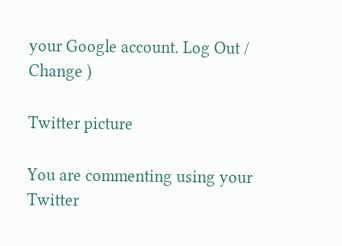your Google account. Log Out /  Change )

Twitter picture

You are commenting using your Twitter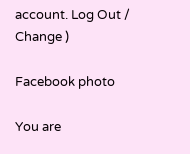account. Log Out /  Change )

Facebook photo

You are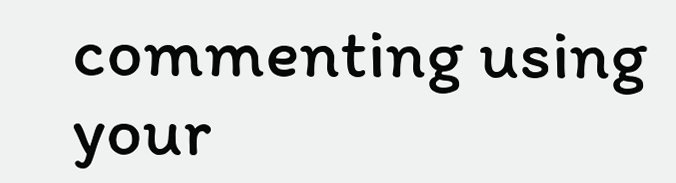commenting using your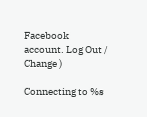Facebook account. Log Out /  Change )

Connecting to %s